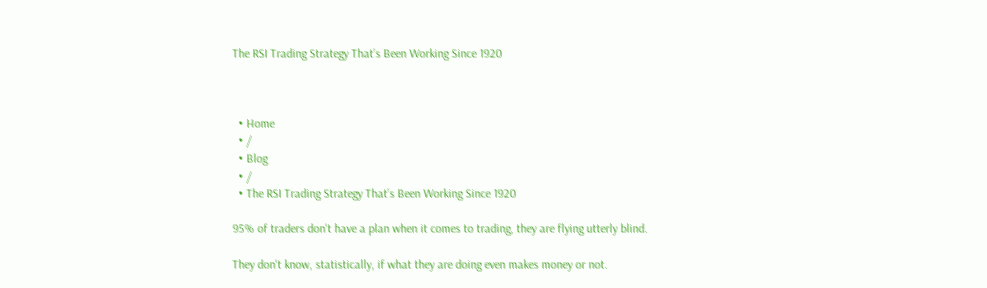The RSI Trading Strategy That’s Been Working Since 1920



  • Home
  • /
  • Blog
  • /
  • The RSI Trading Strategy That’s Been Working Since 1920

95% of traders don't have a plan when it comes to trading, they are flying utterly blind.

They don't know, statistically, if what they are doing even makes money or not.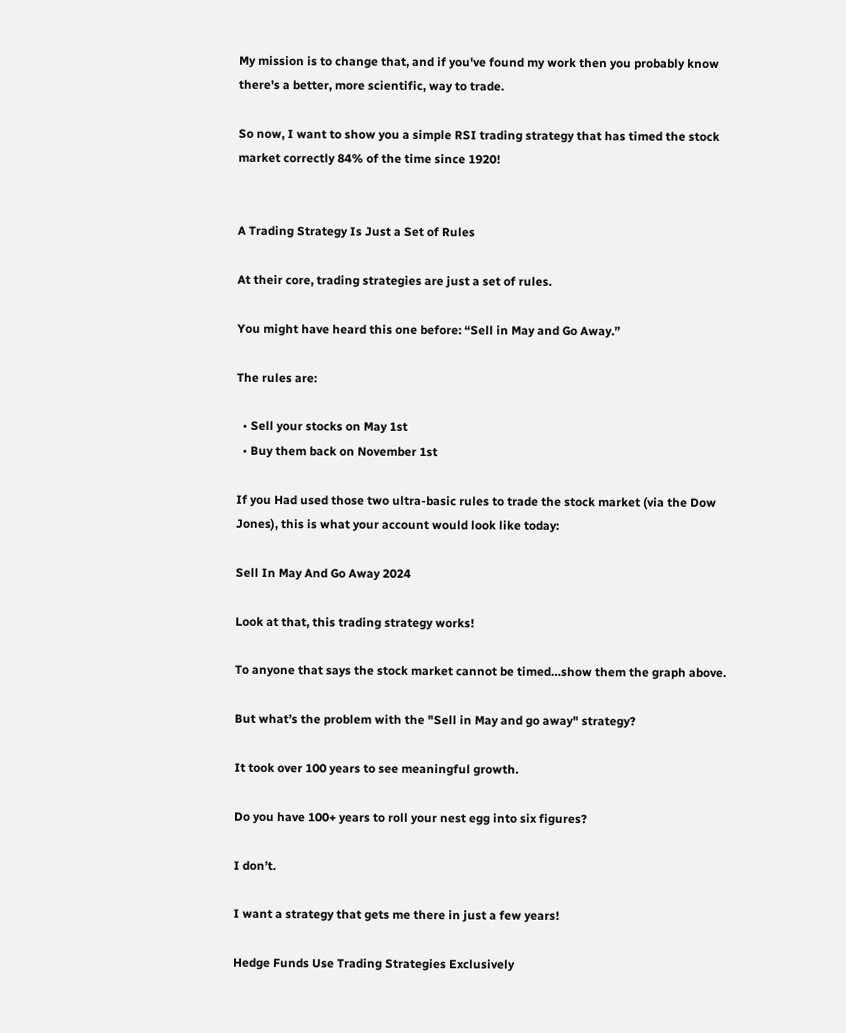My mission is to change that, and if you've found my work then you probably know there's a better, more scientific, way to trade.

So now, I want to show you a simple RSI trading strategy that has timed the stock market correctly 84% of the time since 1920!


A Trading Strategy Is Just a Set of Rules

At their core, trading strategies are just a set of rules.

You might have heard this one before: “Sell in May and Go Away.”

The rules are:

  • Sell your stocks on May 1st
  • Buy them back on November 1st

If you Had used those two ultra-basic rules to trade the stock market (via the Dow Jones), this is what your account would look like today:

Sell In May And Go Away 2024

Look at that, this trading strategy works!

To anyone that says the stock market cannot be timed…show them the graph above.

But what’s the problem with the "Sell in May and go away" strategy?

It took over 100 years to see meaningful growth.

Do you have 100+ years to roll your nest egg into six figures?

I don’t.

I want a strategy that gets me there in just a few years!

Hedge Funds Use Trading Strategies Exclusively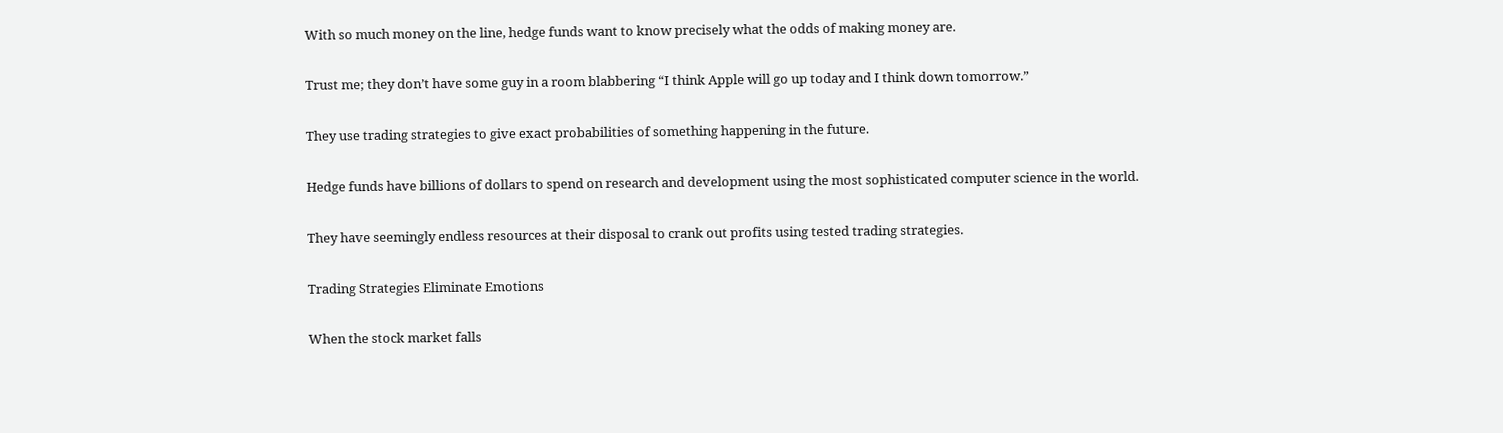With so much money on the line, hedge funds want to know precisely what the odds of making money are.

Trust me; they don’t have some guy in a room blabbering “I think Apple will go up today and I think down tomorrow.”

They use trading strategies to give exact probabilities of something happening in the future.

Hedge funds have billions of dollars to spend on research and development using the most sophisticated computer science in the world.

They have seemingly endless resources at their disposal to crank out profits using tested trading strategies.

Trading Strategies Eliminate Emotions

When the stock market falls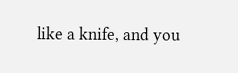like a knife, and you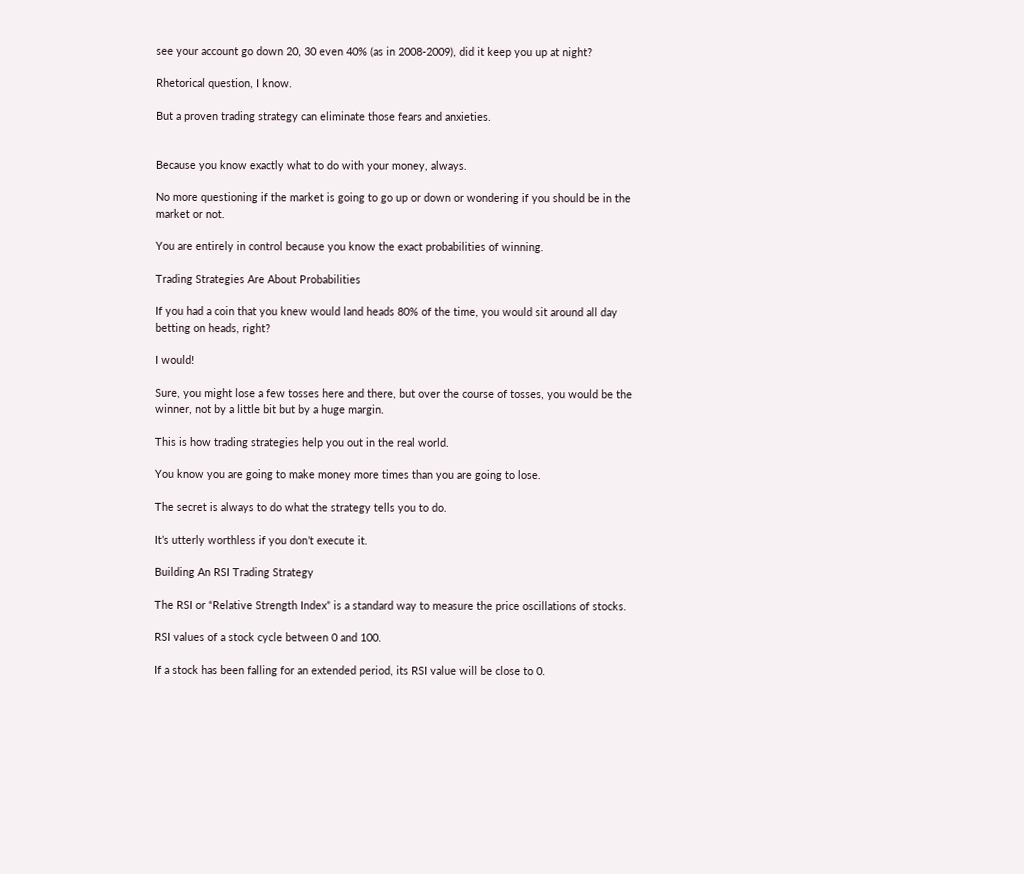see your account go down 20, 30 even 40% (as in 2008-2009), did it keep you up at night?

Rhetorical question, I know.

But a proven trading strategy can eliminate those fears and anxieties.


Because you know exactly what to do with your money, always.

No more questioning if the market is going to go up or down or wondering if you should be in the market or not.

You are entirely in control because you know the exact probabilities of winning.

Trading Strategies Are About Probabilities

If you had a coin that you knew would land heads 80% of the time, you would sit around all day betting on heads, right?

I would!

Sure, you might lose a few tosses here and there, but over the course of tosses, you would be the winner, not by a little bit but by a huge margin.

This is how trading strategies help you out in the real world.

You know you are going to make money more times than you are going to lose.

The secret is always to do what the strategy tells you to do.

It’s utterly worthless if you don’t execute it.

Building An RSI Trading Strategy

The RSI or “Relative Strength Index” is a standard way to measure the price oscillations of stocks.

RSI values of a stock cycle between 0 and 100.

If a stock has been falling for an extended period, its RSI value will be close to 0.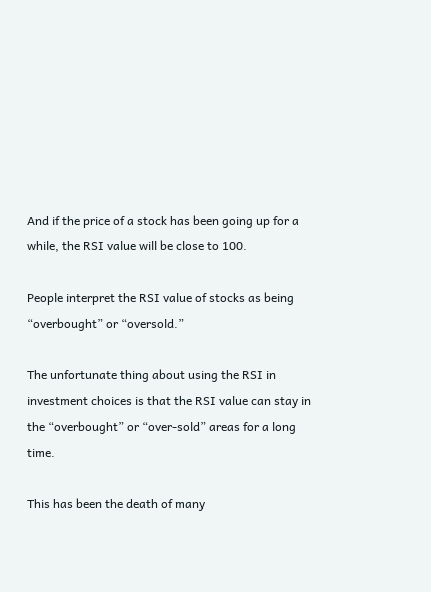And if the price of a stock has been going up for a while, the RSI value will be close to 100.

People interpret the RSI value of stocks as being “overbought” or “oversold.”

The unfortunate thing about using the RSI in investment choices is that the RSI value can stay in the “overbought” or “over-sold” areas for a long time.

This has been the death of many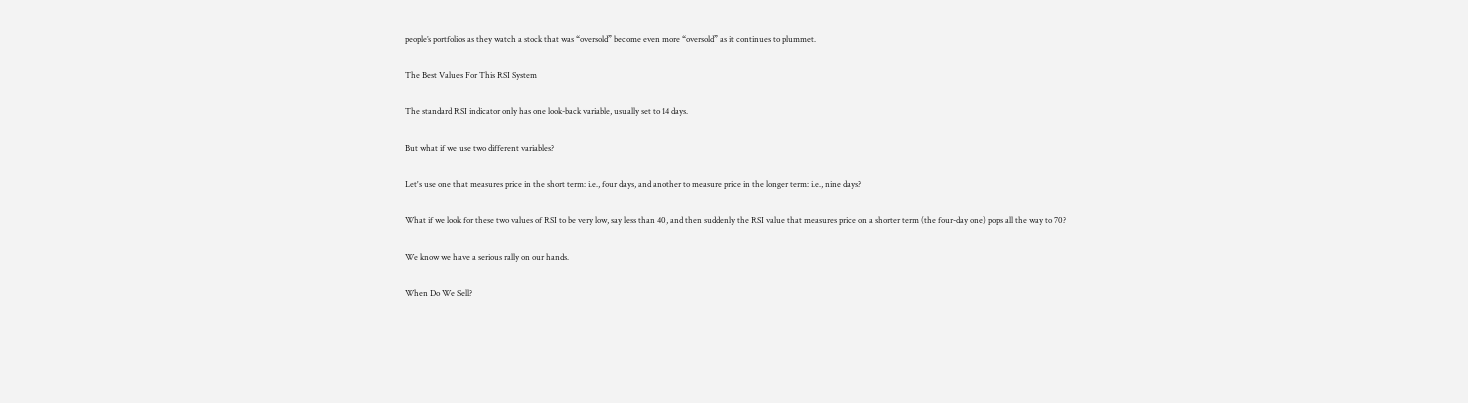people’s portfolios as they watch a stock that was “oversold” become even more “oversold” as it continues to plummet.

The Best Values For This RSI System

The standard RSI indicator only has one look-back variable, usually set to 14 days.

But what if we use two different variables?

Let's use one that measures price in the short term: i.e., four days, and another to measure price in the longer term: i.e., nine days?

What if we look for these two values of RSI to be very low, say less than 40, and then suddenly the RSI value that measures price on a shorter term (the four-day one) pops all the way to 70?

We know we have a serious rally on our hands.

When Do We Sell?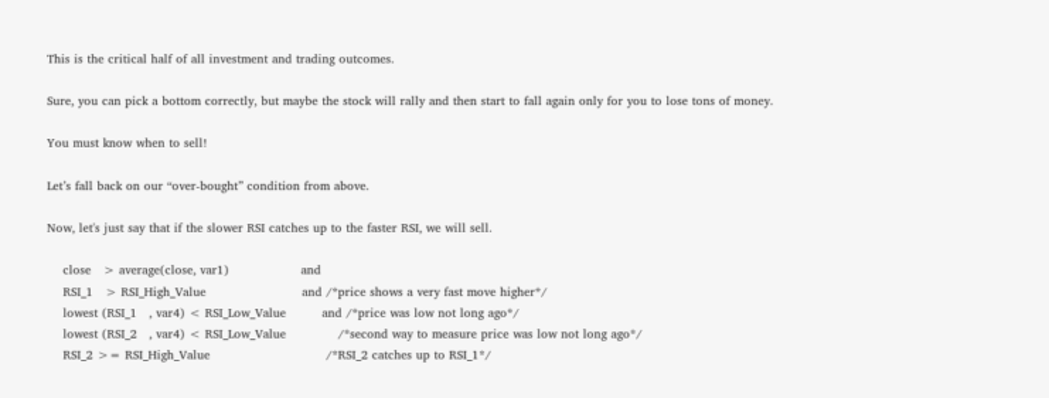This is the critical half of all investment and trading outcomes.

Sure, you can pick a bottom correctly, but maybe the stock will rally and then start to fall again only for you to lose tons of money.

You must know when to sell!

Let’s fall back on our “over-bought” condition from above.

Now, let's just say that if the slower RSI catches up to the faster RSI, we will sell.

    close   > average(close, var1)                  and
    RSI_1   > RSI_High_Value                        and /*price shows a very fast move higher*/
    lowest (RSI_1   , var4) < RSI_Low_Value         and /*price was low not long ago*/
    lowest (RSI_2   , var4) < RSI_Low_Value             /*second way to measure price was low not long ago*/
    RSI_2 >= RSI_High_Value                             /*RSI_2 catches up to RSI_1*/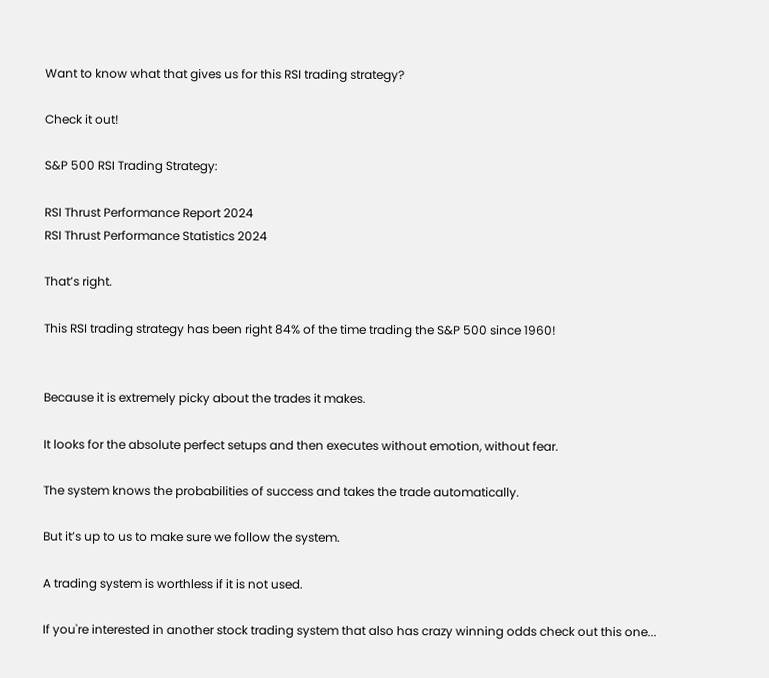Want to know what that gives us for this RSI trading strategy?

Check it out!

S&P 500 RSI Trading Strategy:

RSI Thrust Performance Report 2024
RSI Thrust Performance Statistics 2024

That’s right.

This RSI trading strategy has been right 84% of the time trading the S&P 500 since 1960!


Because it is extremely picky about the trades it makes.

It looks for the absolute perfect setups and then executes without emotion, without fear.

The system knows the probabilities of success and takes the trade automatically.

But it’s up to us to make sure we follow the system.

A trading system is worthless if it is not used.

If you're interested in another stock trading system that also has crazy winning odds check out this one...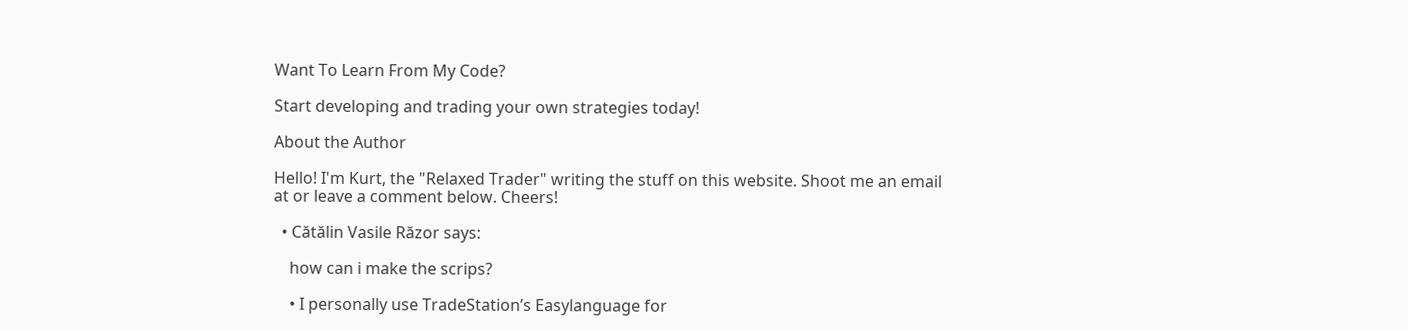Want To Learn From My Code?

Start developing and trading your own strategies today!

About the Author

Hello! I'm Kurt, the "Relaxed Trader" writing the stuff on this website. Shoot me an email at or leave a comment below. Cheers!

  • Cătălin Vasile Răzor says:

    how can i make the scrips?

    • I personally use TradeStation’s Easylanguage for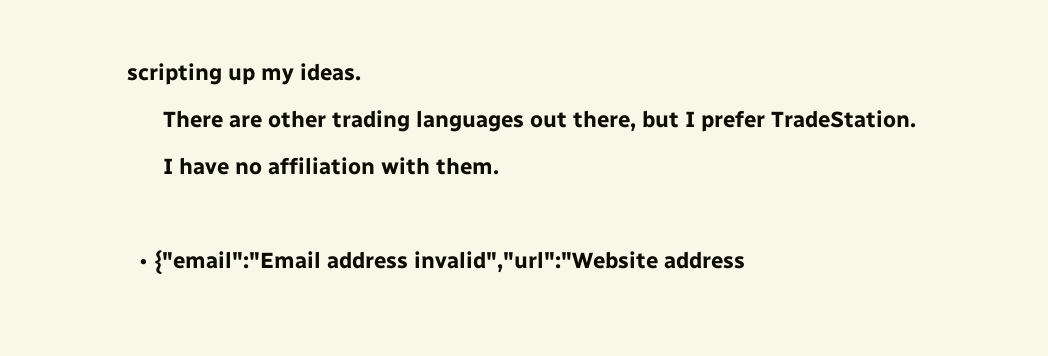scripting up my ideas.
      There are other trading languages out there, but I prefer TradeStation.
      I have no affiliation with them.

  • {"email":"Email address invalid","url":"Website address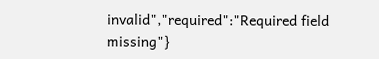invalid","required":"Required field missing"}